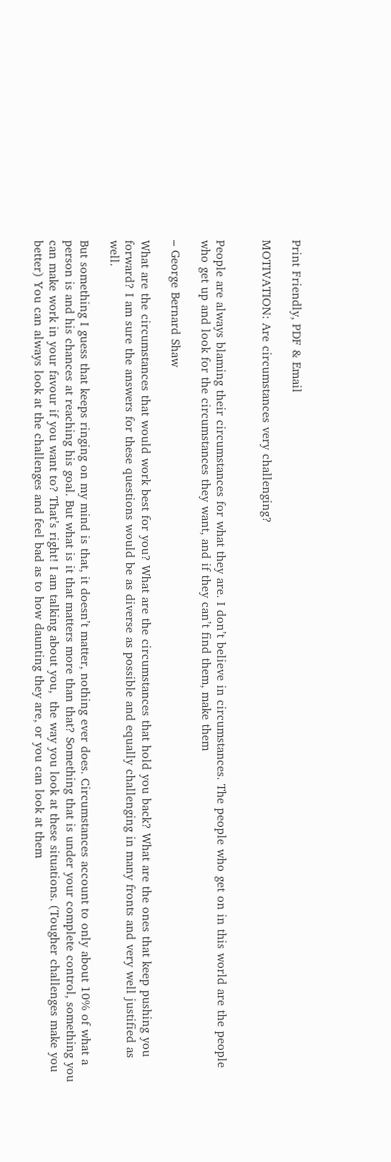Print Friendly, PDF & Email

MOTIVATION: Are circumstances very challenging?


People are always blaming their circumstances for what they are. I don’t believe in circumstances. The people who get on in this world are the people who get up and look for the circumstances they want, and if they can’t find them, make them

– George Bernard Shaw

What are the circumstances that would work best for you? What are the circumstances that hold you back? What are the ones that keep pushing you forward? I am sure the answers for these questions would be as diverse as possible and equally challenging in many fronts and very well justified as well.

But something I guess that keeps ringing on my mind is that, it doesn’t matter, nothing ever does. Circumstances account to only about 10% of what a person is and his chances at reaching his goal. But what is it that matters more than that? Something that is under your complete control, something you can make work in your favour if you want to? That’s right! I am talking about you,  the way you look at these situations. (Tougher challenges make you better) You can always look at the challenges and feel bad as to how daunting they are, or you can look at them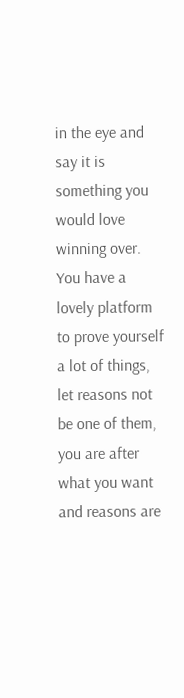in the eye and say it is something you would love winning over. You have a lovely platform to prove yourself a lot of things, let reasons not be one of them, you are after what you want and reasons are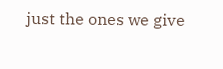just the ones we give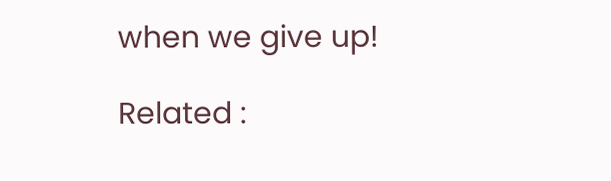when we give up!

Related :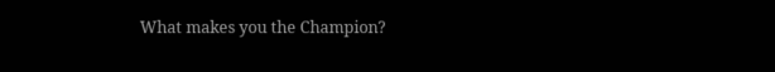What makes you the Champion?